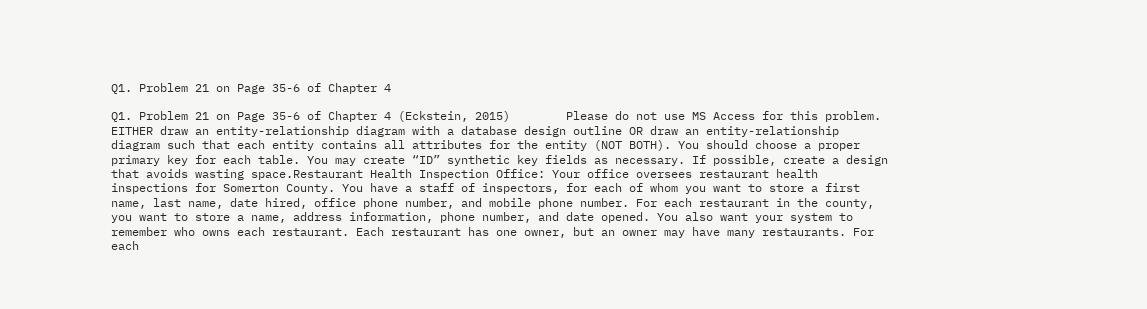Q1. Problem 21 on Page 35-6 of Chapter 4

Q1. Problem 21 on Page 35-6 of Chapter 4 (Eckstein, 2015)        Please do not use MS Access for this problem.  EITHER draw an entity-relationship diagram with a database design outline OR draw an entity-relationship diagram such that each entity contains all attributes for the entity (NOT BOTH). You should choose a proper primary key for each table. You may create “ID” synthetic key fields as necessary. If possible, create a design that avoids wasting space.Restaurant Health Inspection Office: Your office oversees restaurant health inspections for Somerton County. You have a staff of inspectors, for each of whom you want to store a first name, last name, date hired, office phone number, and mobile phone number. For each restaurant in the county, you want to store a name, address information, phone number, and date opened. You also want your system to remember who owns each restaurant. Each restaurant has one owner, but an owner may have many restaurants. For each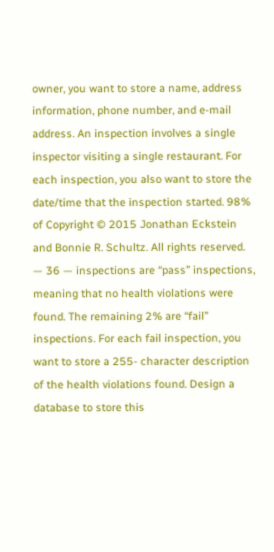owner, you want to store a name, address information, phone number, and e-mail address. An inspection involves a single inspector visiting a single restaurant. For each inspection, you also want to store the date/time that the inspection started. 98% of Copyright © 2015 Jonathan Eckstein and Bonnie R. Schultz. All rights reserved. — 36 — inspections are “pass” inspections, meaning that no health violations were found. The remaining 2% are “fail” inspections. For each fail inspection, you want to store a 255- character description of the health violations found. Design a database to store this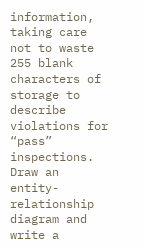information, taking care not to waste 255 blank characters of storage to describe violations for “pass” inspections. Draw an entity-relationship diagram and write a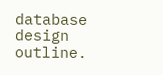database design outline.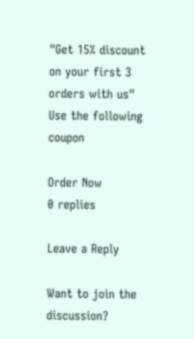"Get 15% discount on your first 3 orders with us"
Use the following coupon

Order Now
0 replies

Leave a Reply

Want to join the discussion?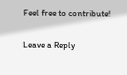Feel free to contribute!

Leave a Reply